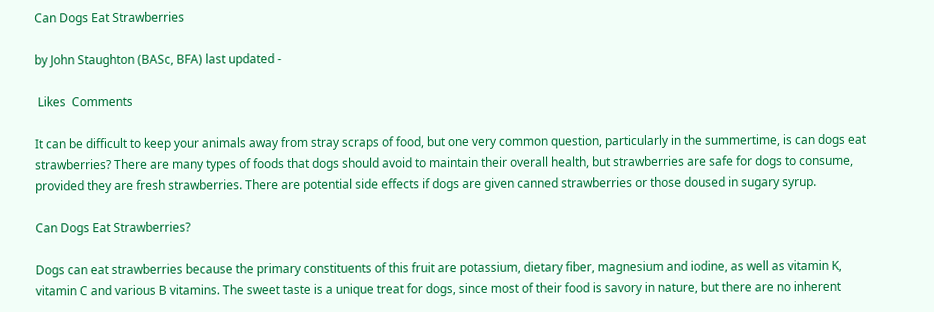Can Dogs Eat Strawberries

by John Staughton (BASc, BFA) last updated -

 Likes  Comments

It can be difficult to keep your animals away from stray scraps of food, but one very common question, particularly in the summertime, is can dogs eat strawberries? There are many types of foods that dogs should avoid to maintain their overall health, but strawberries are safe for dogs to consume, provided they are fresh strawberries. There are potential side effects if dogs are given canned strawberries or those doused in sugary syrup.

Can Dogs Eat Strawberries?

Dogs can eat strawberries because the primary constituents of this fruit are potassium, dietary fiber, magnesium and iodine, as well as vitamin K, vitamin C and various B vitamins. The sweet taste is a unique treat for dogs, since most of their food is savory in nature, but there are no inherent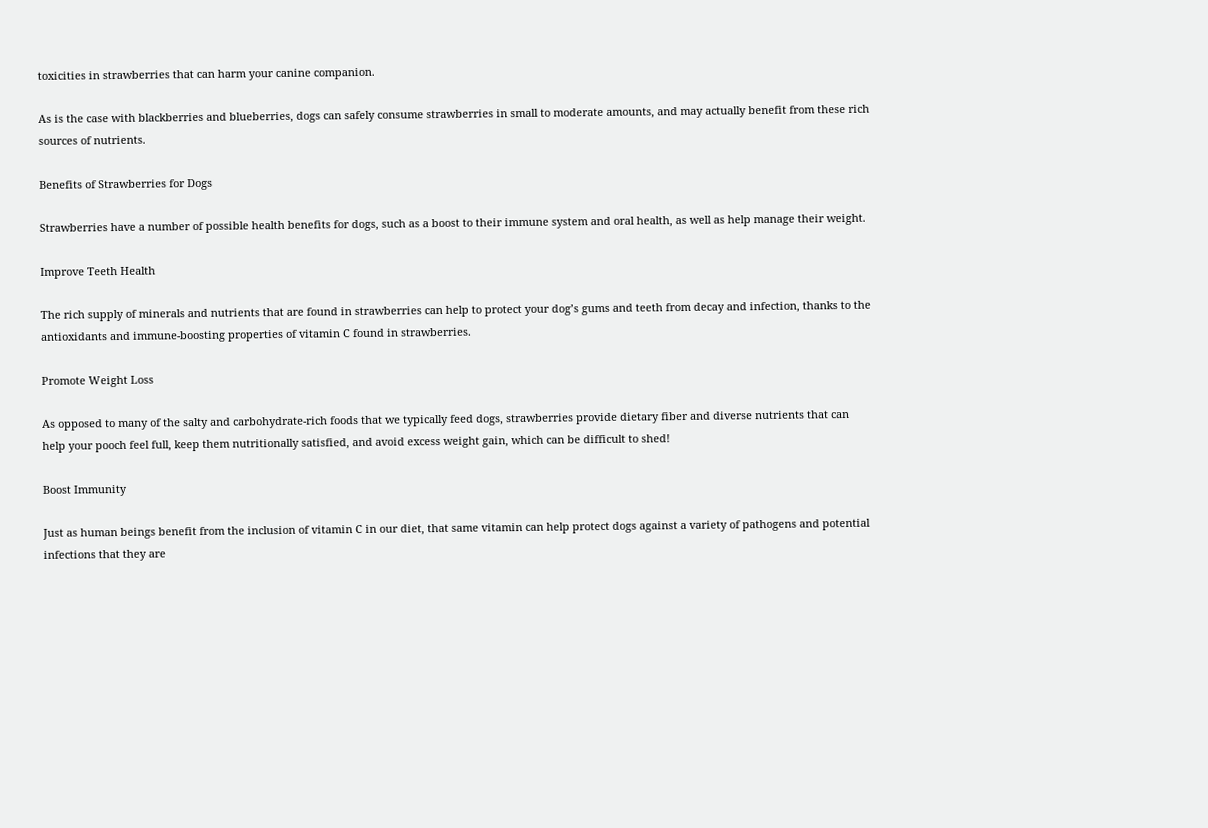toxicities in strawberries that can harm your canine companion.

As is the case with blackberries and blueberries, dogs can safely consume strawberries in small to moderate amounts, and may actually benefit from these rich sources of nutrients.

Benefits of Strawberries for Dogs

Strawberries have a number of possible health benefits for dogs, such as a boost to their immune system and oral health, as well as help manage their weight.

Improve Teeth Health

The rich supply of minerals and nutrients that are found in strawberries can help to protect your dog’s gums and teeth from decay and infection, thanks to the antioxidants and immune-boosting properties of vitamin C found in strawberries.

Promote Weight Loss

As opposed to many of the salty and carbohydrate-rich foods that we typically feed dogs, strawberries provide dietary fiber and diverse nutrients that can help your pooch feel full, keep them nutritionally satisfied, and avoid excess weight gain, which can be difficult to shed!

Boost Immunity

Just as human beings benefit from the inclusion of vitamin C in our diet, that same vitamin can help protect dogs against a variety of pathogens and potential infections that they are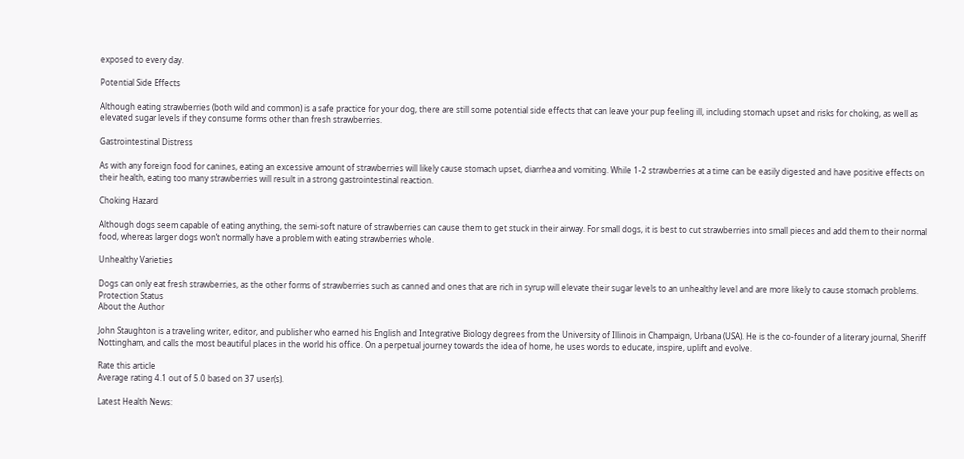exposed to every day.

Potential Side Effects

Although eating strawberries (both wild and common) is a safe practice for your dog, there are still some potential side effects that can leave your pup feeling ill, including stomach upset and risks for choking, as well as elevated sugar levels if they consume forms other than fresh strawberries.

Gastrointestinal Distress

As with any foreign food for canines, eating an excessive amount of strawberries will likely cause stomach upset, diarrhea and vomiting. While 1-2 strawberries at a time can be easily digested and have positive effects on their health, eating too many strawberries will result in a strong gastrointestinal reaction.

Choking Hazard

Although dogs seem capable of eating anything, the semi-soft nature of strawberries can cause them to get stuck in their airway. For small dogs, it is best to cut strawberries into small pieces and add them to their normal food, whereas larger dogs won’t normally have a problem with eating strawberries whole.

Unhealthy Varieties

Dogs can only eat fresh strawberries, as the other forms of strawberries such as canned and ones that are rich in syrup will elevate their sugar levels to an unhealthy level and are more likely to cause stomach problems. Protection Status
About the Author

John Staughton is a traveling writer, editor, and publisher who earned his English and Integrative Biology degrees from the University of Illinois in Champaign, Urbana (USA). He is the co-founder of a literary journal, Sheriff Nottingham, and calls the most beautiful places in the world his office. On a perpetual journey towards the idea of home, he uses words to educate, inspire, uplift and evolve.

Rate this article
Average rating 4.1 out of 5.0 based on 37 user(s).

Latest Health News: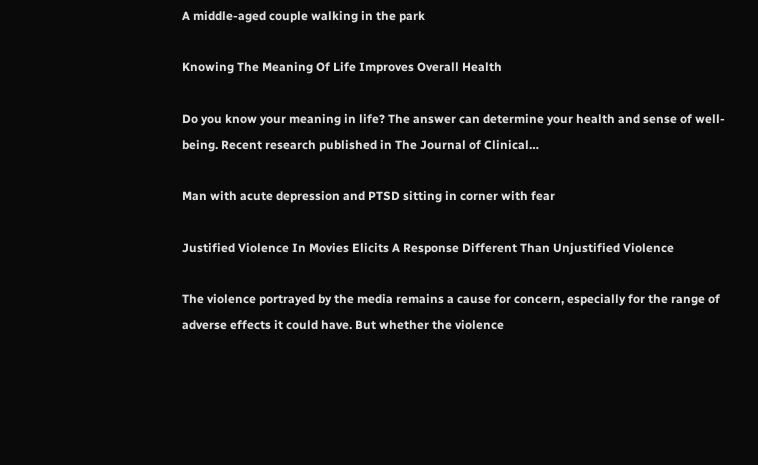A middle-aged couple walking in the park

Knowing The Meaning Of Life Improves Overall Health

Do you know your meaning in life? The answer can determine your health and sense of well-being. Recent research published in The Journal of Clinical…

Man with acute depression and PTSD sitting in corner with fear

Justified Violence In Movies Elicits A Response Different Than Unjustified Violence

The violence portrayed by the media remains a cause for concern, especially for the range of adverse effects it could have. But whether the violence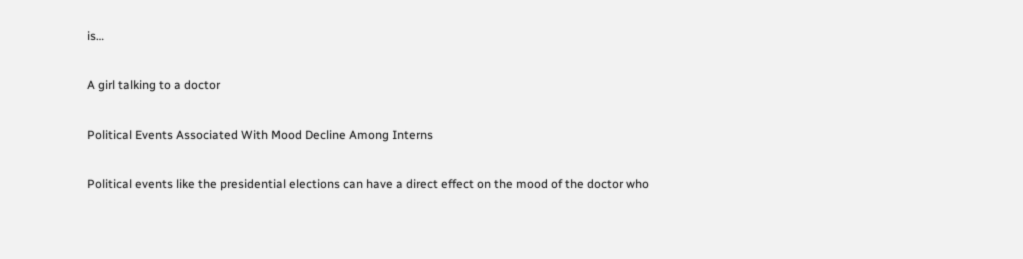is…

A girl talking to a doctor

Political Events Associated With Mood Decline Among Interns

Political events like the presidential elections can have a direct effect on the mood of the doctor who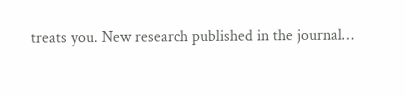treats you. New research published in the journal…